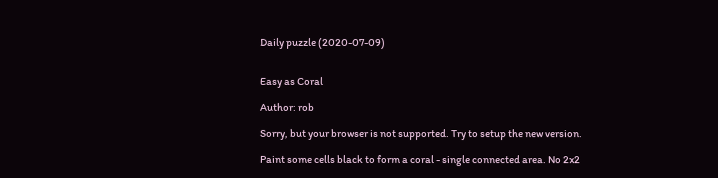Daily puzzle (2020-07-09)


Easy as Coral

Author: rob

Sorry, but your browser is not supported. Try to setup the new version.

Paint some cells black to form a coral - single connected area. No 2x2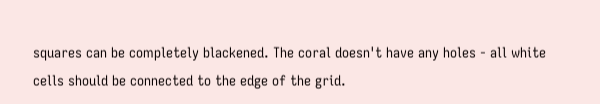squares can be completely blackened. The coral doesn't have any holes - all white cells should be connected to the edge of the grid.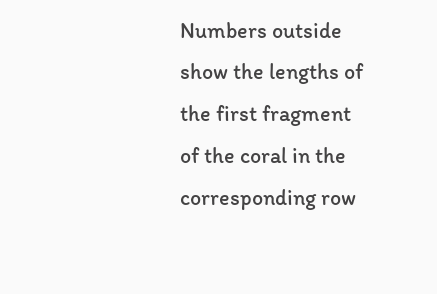Numbers outside show the lengths of the first fragment of the coral in the corresponding row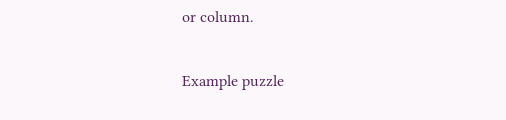or column.

Example puzzle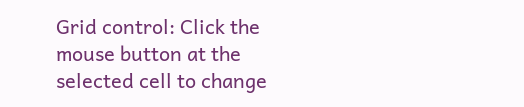Grid control: Click the mouse button at the selected cell to change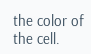the color of the cell.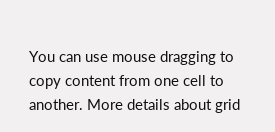You can use mouse dragging to copy content from one cell to another. More details about grid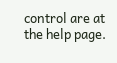control are at the help page.